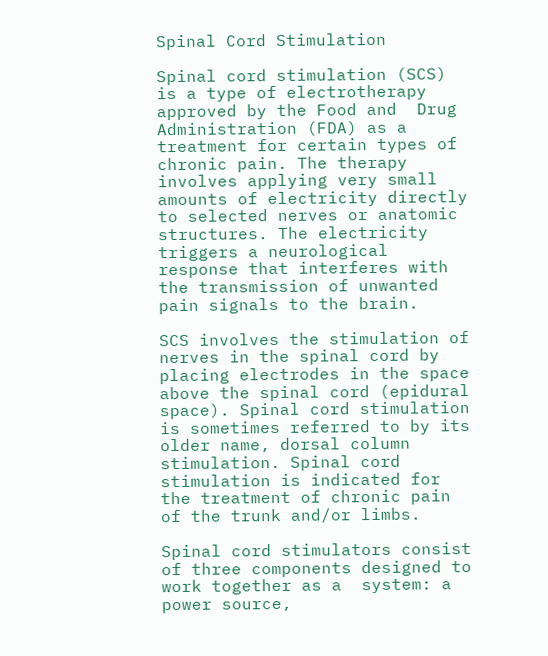Spinal Cord Stimulation

Spinal cord stimulation (SCS) is a type of electrotherapy approved by the Food and  Drug Administration (FDA) as a treatment for certain types of chronic pain. The therapy involves applying very small amounts of electricity directly to selected nerves or anatomic structures. The electricity triggers a neurological response that interferes with the transmission of unwanted pain signals to the brain.

SCS involves the stimulation of nerves in the spinal cord by placing electrodes in the space above the spinal cord (epidural space). Spinal cord stimulation is sometimes referred to by its older name, dorsal column stimulation. Spinal cord stimulation is indicated for the treatment of chronic pain of the trunk and/or limbs.

Spinal cord stimulators consist of three components designed to work together as a  system: a power source,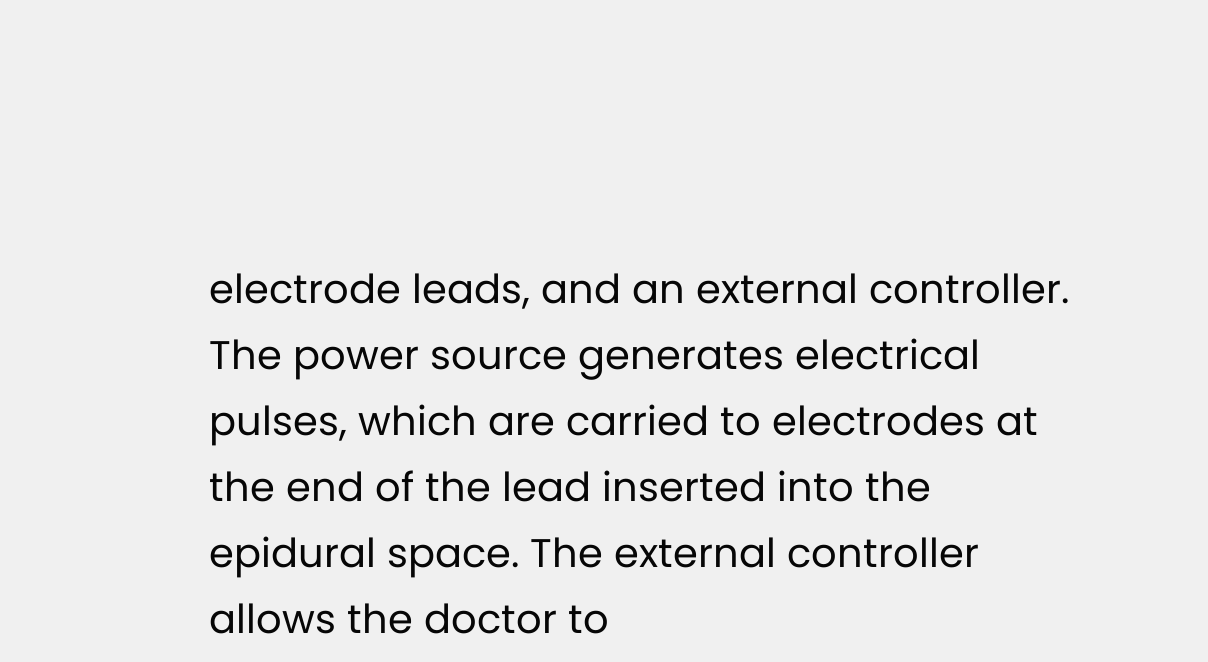electrode leads, and an external controller. The power source generates electrical pulses, which are carried to electrodes at the end of the lead inserted into the epidural space. The external controller allows the doctor to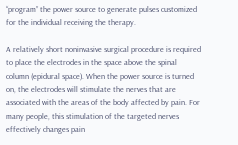“program” the power source to generate pulses customized for the individual receiving the therapy.

A relatively short noninvasive surgical procedure is required to place the electrodes in the space above the spinal column (epidural space). When the power source is turned on, the electrodes will stimulate the nerves that are associated with the areas of the body affected by pain. For many people, this stimulation of the targeted nerves effectively changes pain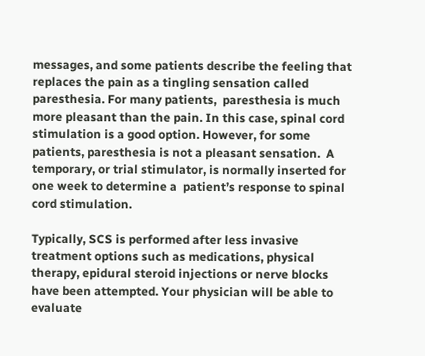messages, and some patients describe the feeling that replaces the pain as a tingling sensation called paresthesia. For many patients,  paresthesia is much more pleasant than the pain. In this case, spinal cord stimulation is a good option. However, for some patients, paresthesia is not a pleasant sensation.  A temporary, or trial stimulator, is normally inserted for one week to determine a  patient’s response to spinal cord stimulation.

Typically, SCS is performed after less invasive treatment options such as medications, physical therapy, epidural steroid injections or nerve blocks have been attempted. Your physician will be able to evaluate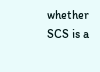whether SCS is a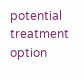potential treatment option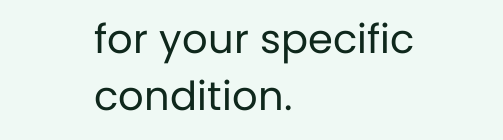for your specific condition.